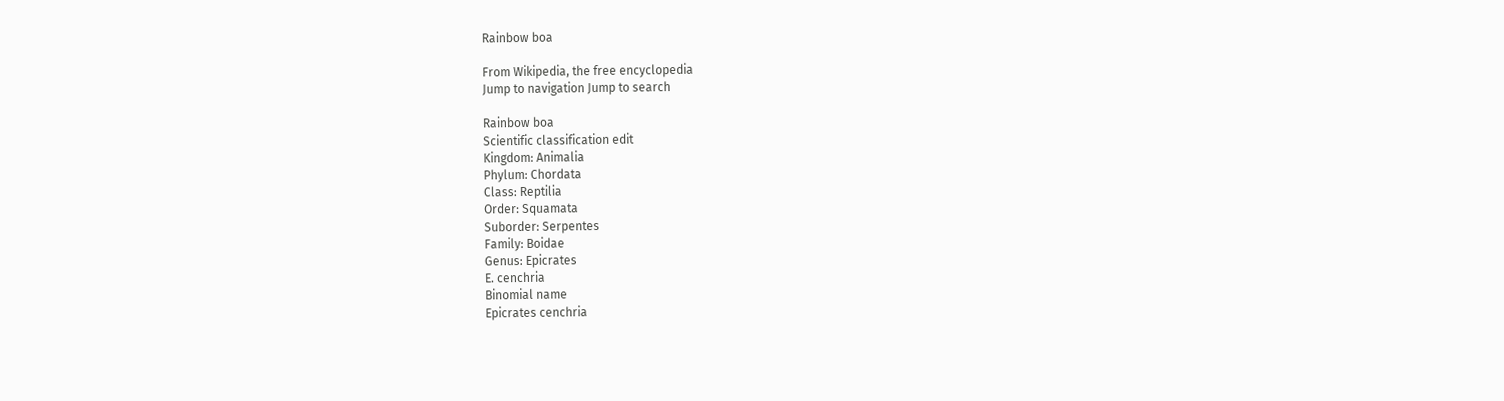Rainbow boa

From Wikipedia, the free encyclopedia
Jump to navigation Jump to search

Rainbow boa
Scientific classification edit
Kingdom: Animalia
Phylum: Chordata
Class: Reptilia
Order: Squamata
Suborder: Serpentes
Family: Boidae
Genus: Epicrates
E. cenchria
Binomial name
Epicrates cenchria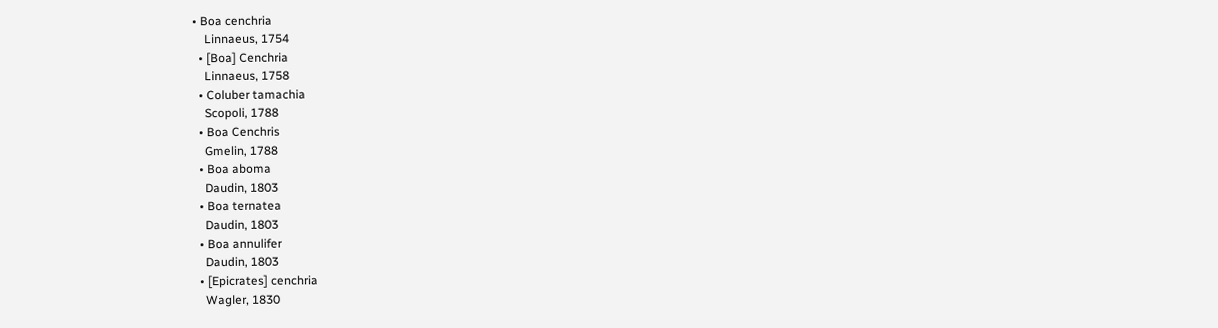• Boa cenchria
    Linnaeus, 1754
  • [Boa] Cenchria
    Linnaeus, 1758
  • Coluber tamachia
    Scopoli, 1788
  • Boa Cenchris
    Gmelin, 1788
  • Boa aboma
    Daudin, 1803
  • Boa ternatea
    Daudin, 1803
  • Boa annulifer
    Daudin, 1803
  • [Epicrates] cenchria
    Wagler, 1830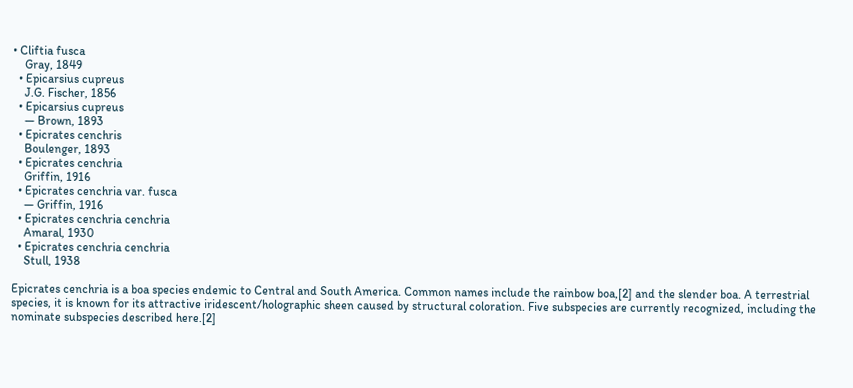• Cliftia fusca
    Gray, 1849
  • Epicarsius cupreus
    J.G. Fischer, 1856
  • Epicarsius cupreus
    — Brown, 1893
  • Epicrates cenchris
    Boulenger, 1893
  • Epicrates cenchria
    Griffin, 1916
  • Epicrates cenchria var. fusca
    — Griffin, 1916
  • Epicrates cenchria cenchria
    Amaral, 1930
  • Epicrates cenchria cenchria
    Stull, 1938

Epicrates cenchria is a boa species endemic to Central and South America. Common names include the rainbow boa,[2] and the slender boa. A terrestrial species, it is known for its attractive iridescent/holographic sheen caused by structural coloration. Five subspecies are currently recognized, including the nominate subspecies described here.[2]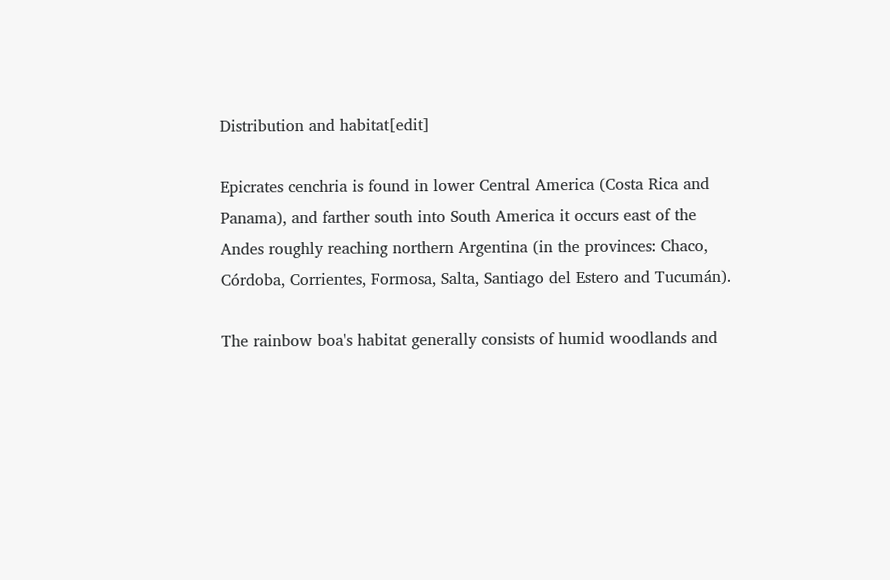Distribution and habitat[edit]

Epicrates cenchria is found in lower Central America (Costa Rica and Panama), and farther south into South America it occurs east of the Andes roughly reaching northern Argentina (in the provinces: Chaco, Córdoba, Corrientes, Formosa, Salta, Santiago del Estero and Tucumán).

The rainbow boa's habitat generally consists of humid woodlands and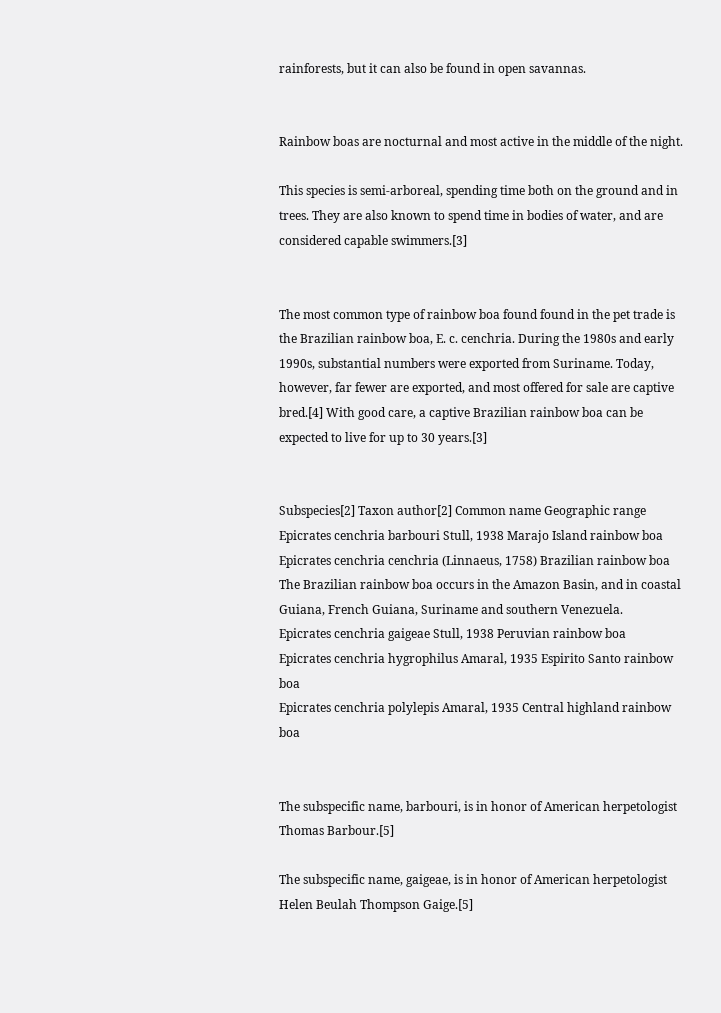rainforests, but it can also be found in open savannas.


Rainbow boas are nocturnal and most active in the middle of the night.

This species is semi-arboreal, spending time both on the ground and in trees. They are also known to spend time in bodies of water, and are considered capable swimmers.[3]


The most common type of rainbow boa found found in the pet trade is the Brazilian rainbow boa, E. c. cenchria. During the 1980s and early 1990s, substantial numbers were exported from Suriname. Today, however, far fewer are exported, and most offered for sale are captive bred.[4] With good care, a captive Brazilian rainbow boa can be expected to live for up to 30 years.[3]


Subspecies[2] Taxon author[2] Common name Geographic range
Epicrates cenchria barbouri Stull, 1938 Marajo Island rainbow boa
Epicrates cenchria cenchria (Linnaeus, 1758) Brazilian rainbow boa The Brazilian rainbow boa occurs in the Amazon Basin, and in coastal Guiana, French Guiana, Suriname and southern Venezuela.
Epicrates cenchria gaigeae Stull, 1938 Peruvian rainbow boa
Epicrates cenchria hygrophilus Amaral, 1935 Espirito Santo rainbow boa
Epicrates cenchria polylepis Amaral, 1935 Central highland rainbow boa


The subspecific name, barbouri, is in honor of American herpetologist Thomas Barbour.[5]

The subspecific name, gaigeae, is in honor of American herpetologist Helen Beulah Thompson Gaige.[5]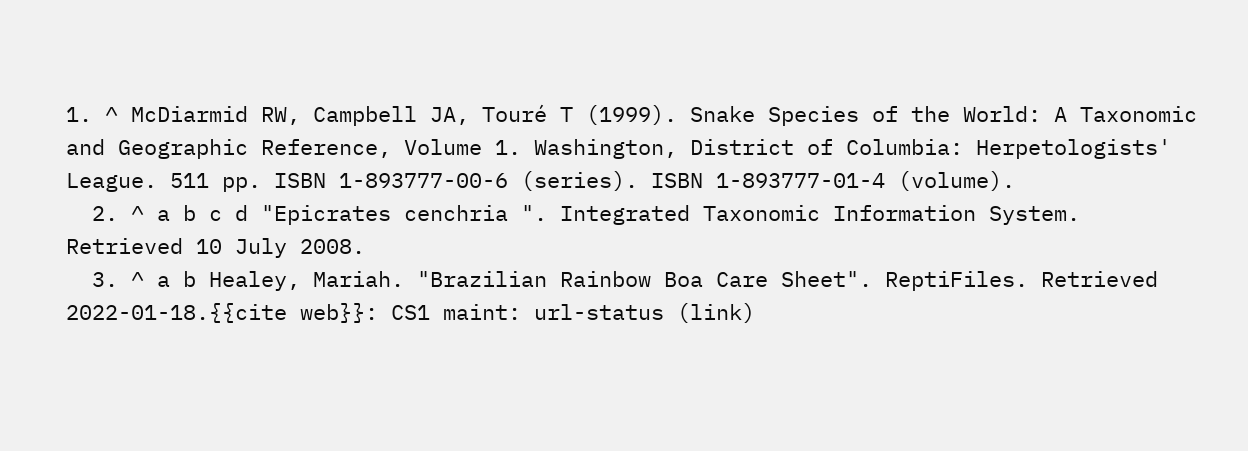1. ^ McDiarmid RW, Campbell JA, Touré T (1999). Snake Species of the World: A Taxonomic and Geographic Reference, Volume 1. Washington, District of Columbia: Herpetologists' League. 511 pp. ISBN 1-893777-00-6 (series). ISBN 1-893777-01-4 (volume).
  2. ^ a b c d "Epicrates cenchria ". Integrated Taxonomic Information System. Retrieved 10 July 2008.
  3. ^ a b Healey, Mariah. "Brazilian Rainbow Boa Care Sheet". ReptiFiles. Retrieved 2022-01-18.{{cite web}}: CS1 maint: url-status (link)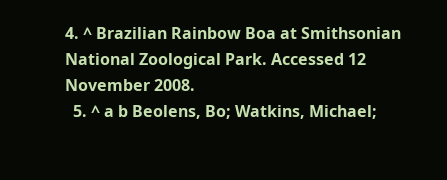4. ^ Brazilian Rainbow Boa at Smithsonian National Zoological Park. Accessed 12 November 2008.
  5. ^ a b Beolens, Bo; Watkins, Michael;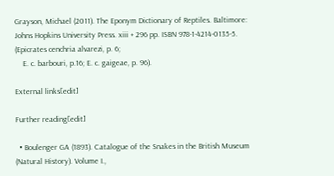Grayson, Michael (2011). The Eponym Dictionary of Reptiles. Baltimore: Johns Hopkins University Press. xiii + 296 pp. ISBN 978-1-4214-0135-5. (Epicrates cenchria alvarezi, p. 6;
    E. c. barbouri, p.16; E. c. gaigeae, p. 96).

External links[edit]

Further reading[edit]

  • Boulenger GA (1893). Catalogue of the Snakes in the British Museum (Natural History). Volume I.,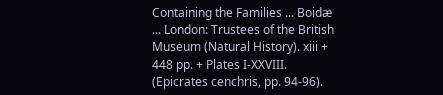Containing the Families ... Boidæ ... London: Trustees of the British Museum (Natural History). xiii + 448 pp. + Plates I-XXVIII. (Epicrates cenchris, pp. 94-96).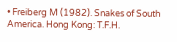• Freiberg M (1982). Snakes of South America. Hong Kong: T.F.H.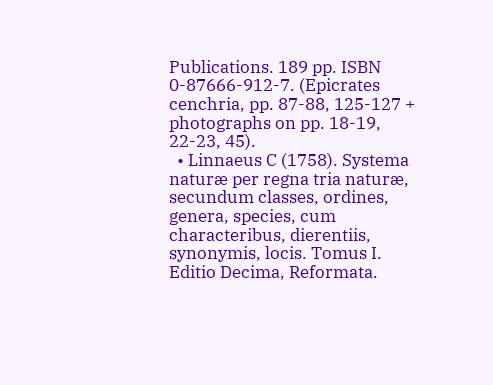Publications. 189 pp. ISBN 0-87666-912-7. (Epicrates cenchria, pp. 87-88, 125-127 + photographs on pp. 18-19, 22-23, 45).
  • Linnaeus C (1758). Systema naturæ per regna tria naturæ, secundum classes, ordines, genera, species, cum characteribus, dierentiis, synonymis, locis. Tomus I. Editio Decima, Reformata.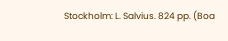Stockholm: L. Salvius. 824 pp. (Boa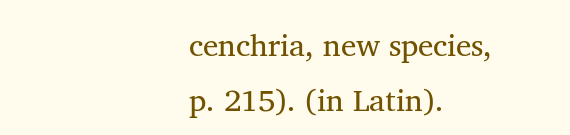cenchria, new species, p. 215). (in Latin).